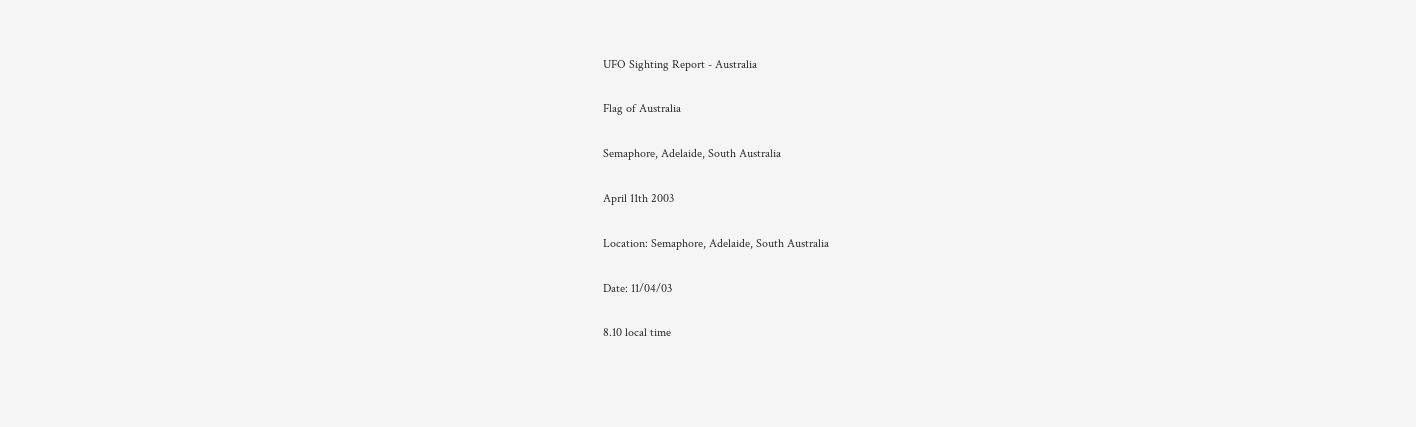UFO Sighting Report - Australia

Flag of Australia

Semaphore, Adelaide, South Australia

April 11th 2003

Location: Semaphore, Adelaide, South Australia

Date: 11/04/03

8.10 local time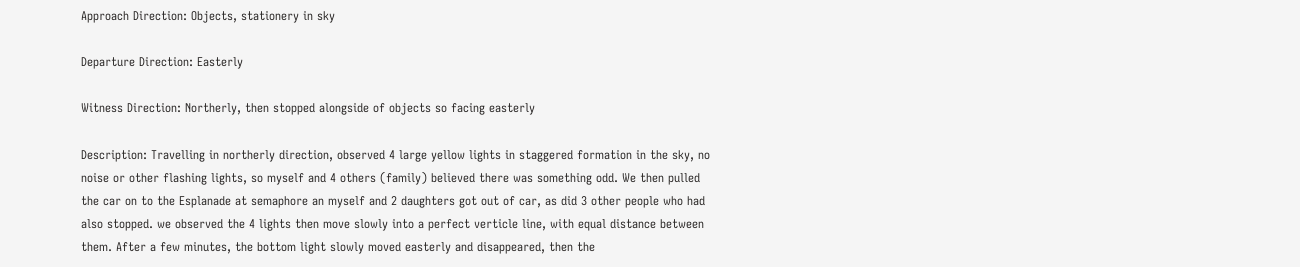Approach Direction: Objects, stationery in sky

Departure Direction: Easterly

Witness Direction: Northerly, then stopped alongside of objects so facing easterly

Description: Travelling in northerly direction, observed 4 large yellow lights in staggered formation in the sky, no noise or other flashing lights, so myself and 4 others (family) believed there was something odd. We then pulled the car on to the Esplanade at semaphore an myself and 2 daughters got out of car, as did 3 other people who had also stopped. we observed the 4 lights then move slowly into a perfect verticle line, with equal distance between them. After a few minutes, the bottom light slowly moved easterly and disappeared, then the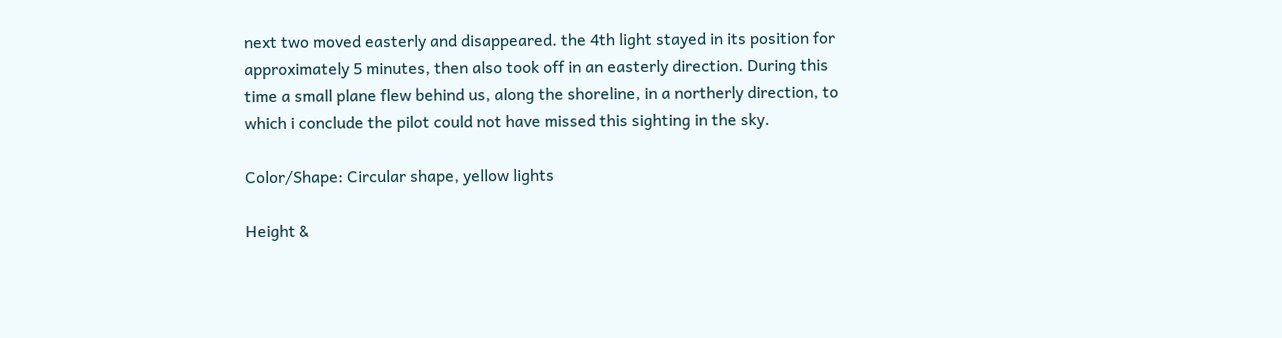next two moved easterly and disappeared. the 4th light stayed in its position for approximately 5 minutes, then also took off in an easterly direction. During this time a small plane flew behind us, along the shoreline, in a northerly direction, to which i conclude the pilot could not have missed this sighting in the sky.

Color/Shape: Circular shape, yellow lights

Height &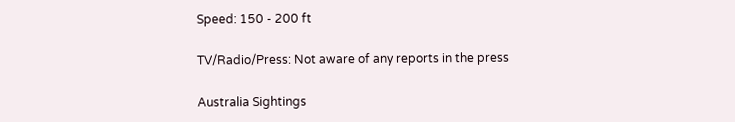Speed: 150 - 200 ft

TV/Radio/Press: Not aware of any reports in the press

Australia Sightings